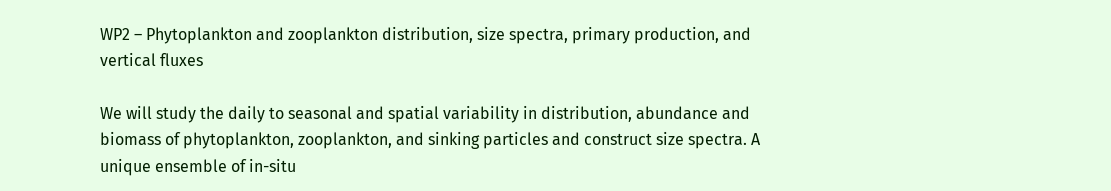WP2 – Phytoplankton and zooplankton distribution, size spectra, primary production, and vertical fluxes

We will study the daily to seasonal and spatial variability in distribution, abundance and biomass of phytoplankton, zooplankton, and sinking particles and construct size spectra. A unique ensemble of in-situ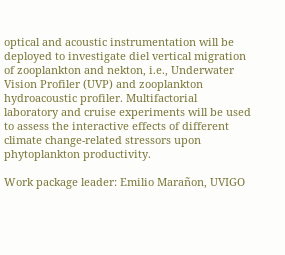optical and acoustic instrumentation will be deployed to investigate diel vertical migration of zooplankton and nekton, i.e., Underwater Vision Profiler (UVP) and zooplankton hydroacoustic profiler. Multifactorial laboratory and cruise experiments will be used to assess the interactive effects of different climate change-related stressors upon phytoplankton productivity.

Work package leader: Emilio Marañon, UVIGO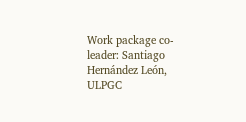Work package co-leader: Santiago Hernández León, ULPGC